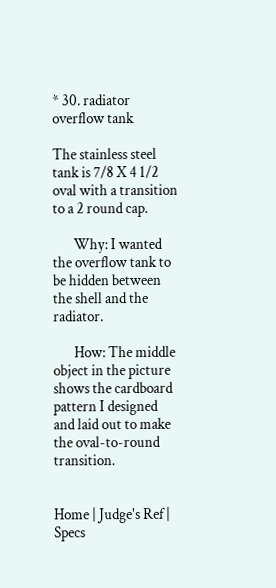* 30. radiator overflow tank

The stainless steel tank is 7/8 X 4 1/2 oval with a transition to a 2 round cap.

       Why: I wanted the overflow tank to be hidden between the shell and the radiator.

       How: The middle object in the picture shows the cardboard pattern I designed and laid out to make the oval-to-round transition.


Home | Judge's Ref | Specs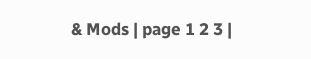& Mods | page 1 2 3 |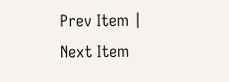Prev Item | Next Item